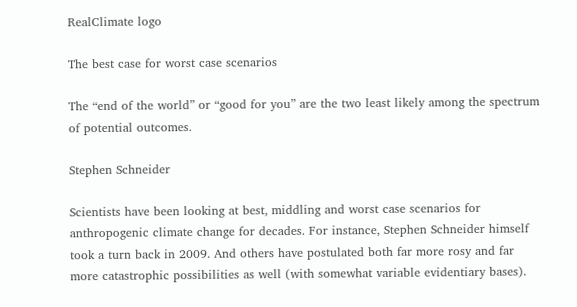RealClimate logo

The best case for worst case scenarios

The “end of the world” or “good for you” are the two least likely among the spectrum of potential outcomes.

Stephen Schneider

Scientists have been looking at best, middling and worst case scenarios for anthropogenic climate change for decades. For instance, Stephen Schneider himself took a turn back in 2009. And others have postulated both far more rosy and far more catastrophic possibilities as well (with somewhat variable evidentiary bases).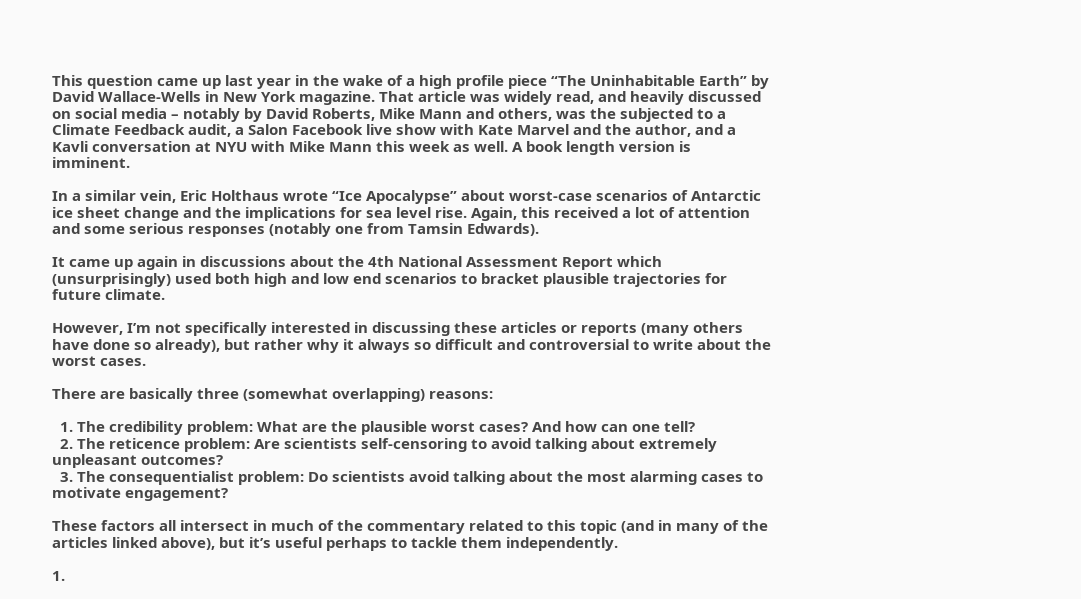This question came up last year in the wake of a high profile piece “The Uninhabitable Earth” by David Wallace-Wells in New York magazine. That article was widely read, and heavily discussed on social media – notably by David Roberts, Mike Mann and others, was the subjected to a Climate Feedback audit, a Salon Facebook live show with Kate Marvel and the author, and a Kavli conversation at NYU with Mike Mann this week as well. A book length version is imminent.

In a similar vein, Eric Holthaus wrote “Ice Apocalypse” about worst-case scenarios of Antarctic ice sheet change and the implications for sea level rise. Again, this received a lot of attention and some serious responses (notably one from Tamsin Edwards).

It came up again in discussions about the 4th National Assessment Report which (unsurprisingly) used both high and low end scenarios to bracket plausible trajectories for future climate.

However, I’m not specifically interested in discussing these articles or reports (many others have done so already), but rather why it always so difficult and controversial to write about the worst cases.

There are basically three (somewhat overlapping) reasons:

  1. The credibility problem: What are the plausible worst cases? And how can one tell?
  2. The reticence problem: Are scientists self-censoring to avoid talking about extremely unpleasant outcomes?
  3. The consequentialist problem: Do scientists avoid talking about the most alarming cases to motivate engagement?

These factors all intersect in much of the commentary related to this topic (and in many of the articles linked above), but it’s useful perhaps to tackle them independently.

1.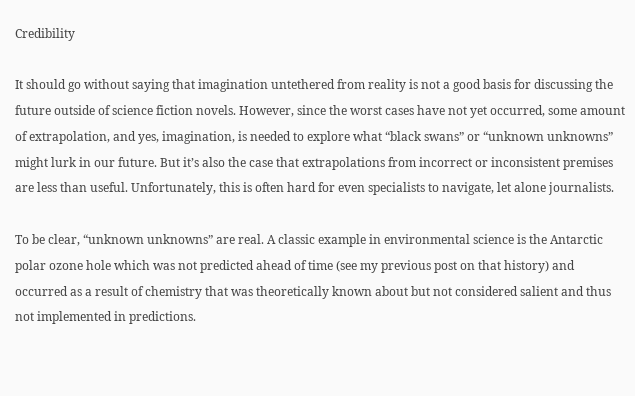Credibility

It should go without saying that imagination untethered from reality is not a good basis for discussing the future outside of science fiction novels. However, since the worst cases have not yet occurred, some amount of extrapolation, and yes, imagination, is needed to explore what “black swans” or “unknown unknowns” might lurk in our future. But it’s also the case that extrapolations from incorrect or inconsistent premises are less than useful. Unfortunately, this is often hard for even specialists to navigate, let alone journalists.

To be clear, “unknown unknowns” are real. A classic example in environmental science is the Antarctic polar ozone hole which was not predicted ahead of time (see my previous post on that history) and occurred as a result of chemistry that was theoretically known about but not considered salient and thus not implemented in predictions.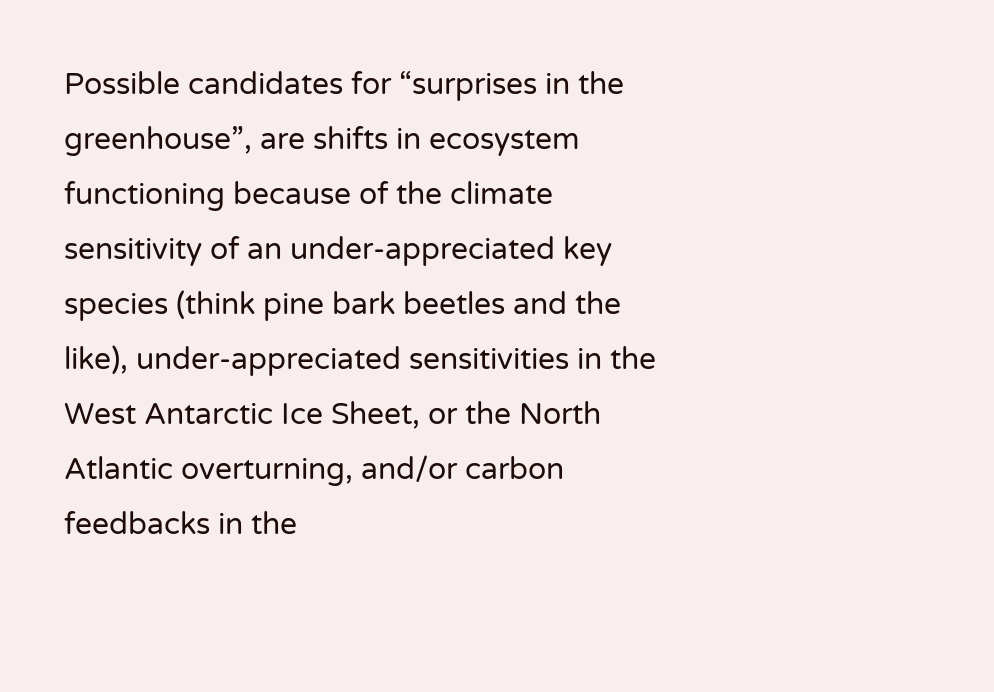Possible candidates for “surprises in the greenhouse”, are shifts in ecosystem functioning because of the climate sensitivity of an under-appreciated key species (think pine bark beetles and the like), under-appreciated sensitivities in the West Antarctic Ice Sheet, or the North Atlantic overturning, and/or carbon feedbacks in the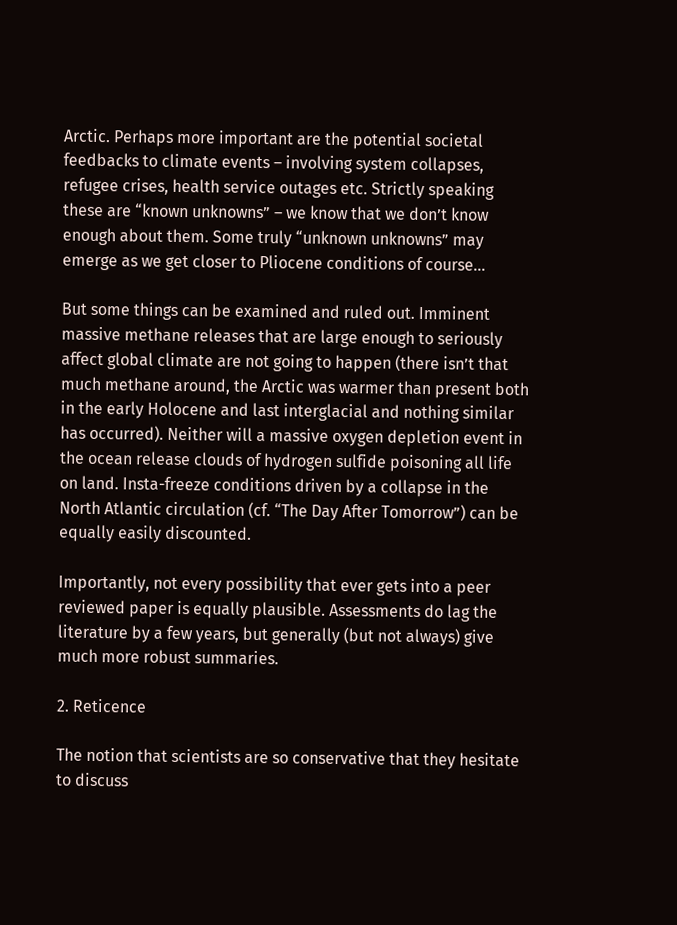Arctic. Perhaps more important are the potential societal feedbacks to climate events – involving system collapses, refugee crises, health service outages etc. Strictly speaking these are “known unknowns” – we know that we don’t know enough about them. Some truly “unknown unknowns” may emerge as we get closer to Pliocene conditions of course…

But some things can be examined and ruled out. Imminent massive methane releases that are large enough to seriously affect global climate are not going to happen (there isn’t that much methane around, the Arctic was warmer than present both in the early Holocene and last interglacial and nothing similar has occurred). Neither will a massive oxygen depletion event in the ocean release clouds of hydrogen sulfide poisoning all life on land. Insta-freeze conditions driven by a collapse in the North Atlantic circulation (cf. “The Day After Tomorrow”) can be equally easily discounted.

Importantly, not every possibility that ever gets into a peer reviewed paper is equally plausible. Assessments do lag the literature by a few years, but generally (but not always) give much more robust summaries.

2. Reticence

The notion that scientists are so conservative that they hesitate to discuss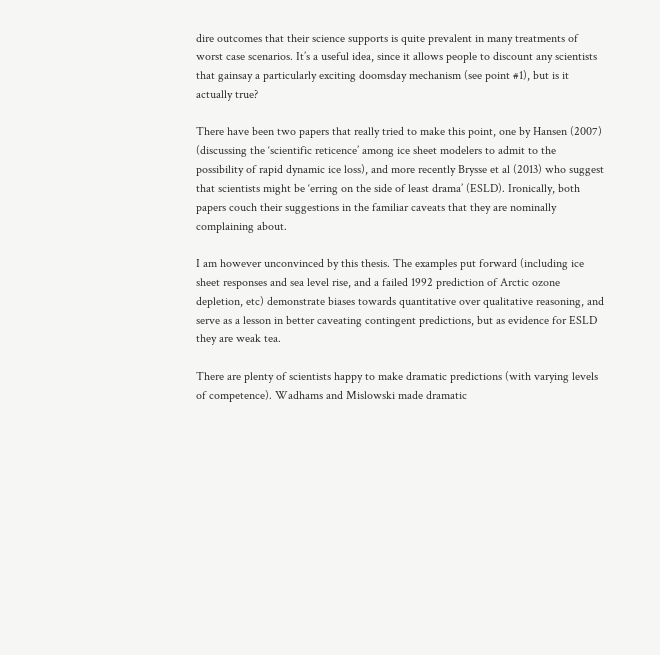dire outcomes that their science supports is quite prevalent in many treatments of worst case scenarios. It’s a useful idea, since it allows people to discount any scientists that gainsay a particularly exciting doomsday mechanism (see point #1), but is it actually true?

There have been two papers that really tried to make this point, one by Hansen (2007) (discussing the ‘scientific reticence’ among ice sheet modelers to admit to the possibility of rapid dynamic ice loss), and more recently Brysse et al (2013) who suggest that scientists might be ‘erring on the side of least drama’ (ESLD). Ironically, both papers couch their suggestions in the familiar caveats that they are nominally complaining about.

I am however unconvinced by this thesis. The examples put forward (including ice sheet responses and sea level rise, and a failed 1992 prediction of Arctic ozone depletion, etc) demonstrate biases towards quantitative over qualitative reasoning, and serve as a lesson in better caveating contingent predictions, but as evidence for ESLD they are weak tea.

There are plenty of scientists happy to make dramatic predictions (with varying levels of competence). Wadhams and Mislowski made dramatic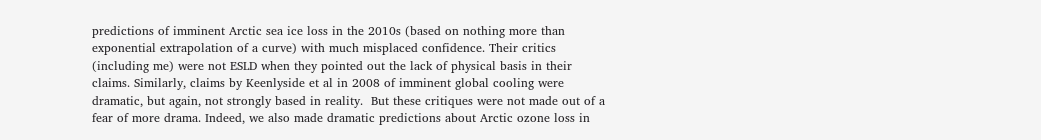predictions of imminent Arctic sea ice loss in the 2010s (based on nothing more than exponential extrapolation of a curve) with much misplaced confidence. Their critics (including me) were not ESLD when they pointed out the lack of physical basis in their claims. Similarly, claims by Keenlyside et al in 2008 of imminent global cooling were dramatic, but again, not strongly based in reality.  But these critiques were not made out of a fear of more drama. Indeed, we also made dramatic predictions about Arctic ozone loss in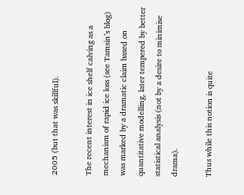2005 (but that was skillful).

The recent interest in ice shelf calving as a mechanism of rapid ice loss (see Tamsin’s blog) was marked by a dramatic claim based on quantitative modelling, later tempered by better statistical analysis (not by a desire to minimise drama).

Thus while this notion is quite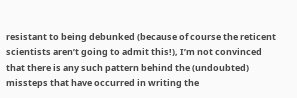resistant to being debunked (because of course the reticent scientists aren’t going to admit this!), I’m not convinced that there is any such pattern behind the (undoubted) missteps that have occurred in writing the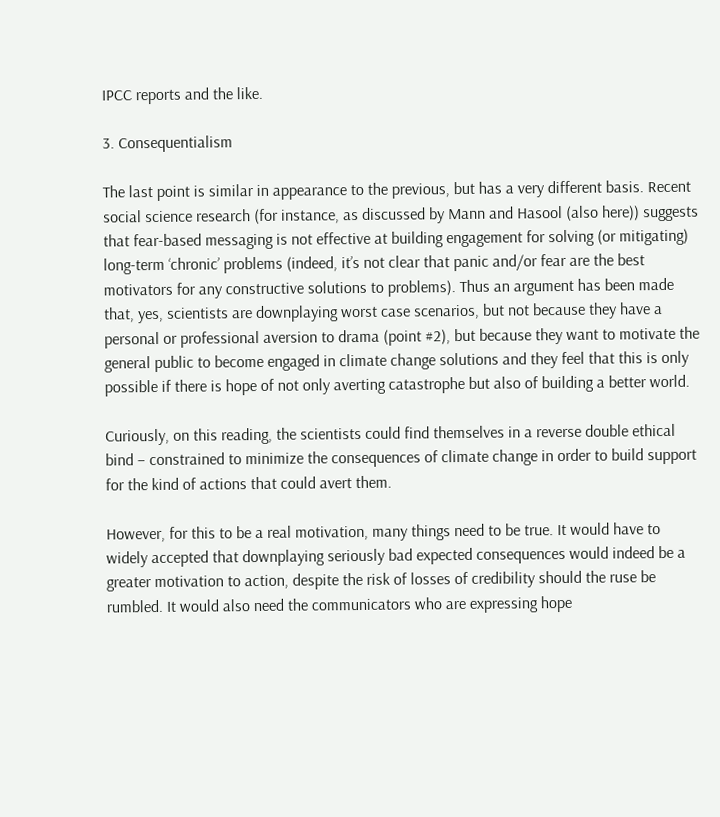IPCC reports and the like.

3. Consequentialism

The last point is similar in appearance to the previous, but has a very different basis. Recent social science research (for instance, as discussed by Mann and Hasool (also here)) suggests that fear-based messaging is not effective at building engagement for solving (or mitigating) long-term ‘chronic’ problems (indeed, it’s not clear that panic and/or fear are the best motivators for any constructive solutions to problems). Thus an argument has been made that, yes, scientists are downplaying worst case scenarios, but not because they have a personal or professional aversion to drama (point #2), but because they want to motivate the general public to become engaged in climate change solutions and they feel that this is only possible if there is hope of not only averting catastrophe but also of building a better world.

Curiously, on this reading, the scientists could find themselves in a reverse double ethical bind – constrained to minimize the consequences of climate change in order to build support for the kind of actions that could avert them.

However, for this to be a real motivation, many things need to be true. It would have to widely accepted that downplaying seriously bad expected consequences would indeed be a greater motivation to action, despite the risk of losses of credibility should the ruse be rumbled. It would also need the communicators who are expressing hope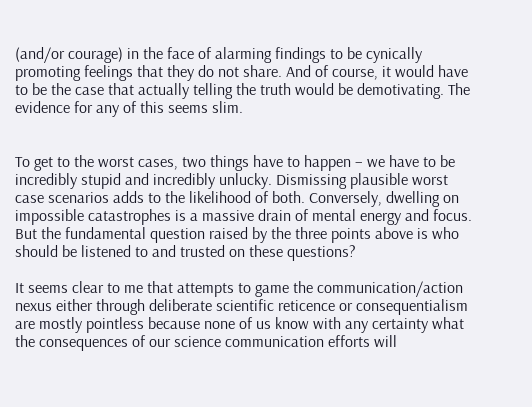(and/or courage) in the face of alarming findings to be cynically promoting feelings that they do not share. And of course, it would have to be the case that actually telling the truth would be demotivating. The evidence for any of this seems slim.


To get to the worst cases, two things have to happen – we have to be incredibly stupid and incredibly unlucky. Dismissing plausible worst case scenarios adds to the likelihood of both. Conversely, dwelling on impossible catastrophes is a massive drain of mental energy and focus. But the fundamental question raised by the three points above is who should be listened to and trusted on these questions?

It seems clear to me that attempts to game the communication/action nexus either through deliberate scientific reticence or consequentialism are mostly pointless because none of us know with any certainty what the consequences of our science communication efforts will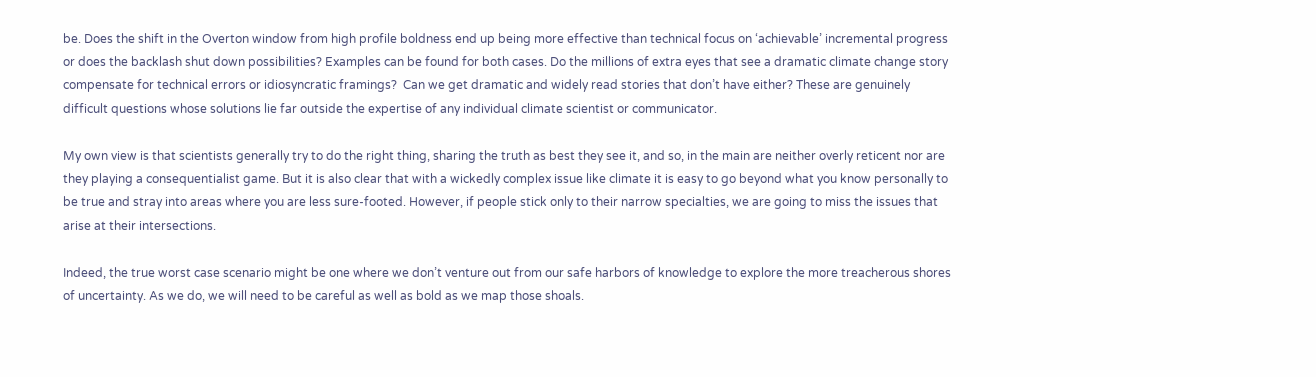be. Does the shift in the Overton window from high profile boldness end up being more effective than technical focus on ‘achievable’ incremental progress or does the backlash shut down possibilities? Examples can be found for both cases. Do the millions of extra eyes that see a dramatic climate change story compensate for technical errors or idiosyncratic framings?  Can we get dramatic and widely read stories that don’t have either? These are genuinely difficult questions whose solutions lie far outside the expertise of any individual climate scientist or communicator.

My own view is that scientists generally try to do the right thing, sharing the truth as best they see it, and so, in the main are neither overly reticent nor are they playing a consequentialist game. But it is also clear that with a wickedly complex issue like climate it is easy to go beyond what you know personally to be true and stray into areas where you are less sure-footed. However, if people stick only to their narrow specialties, we are going to miss the issues that arise at their intersections.

Indeed, the true worst case scenario might be one where we don’t venture out from our safe harbors of knowledge to explore the more treacherous shores of uncertainty. As we do, we will need to be careful as well as bold as we map those shoals.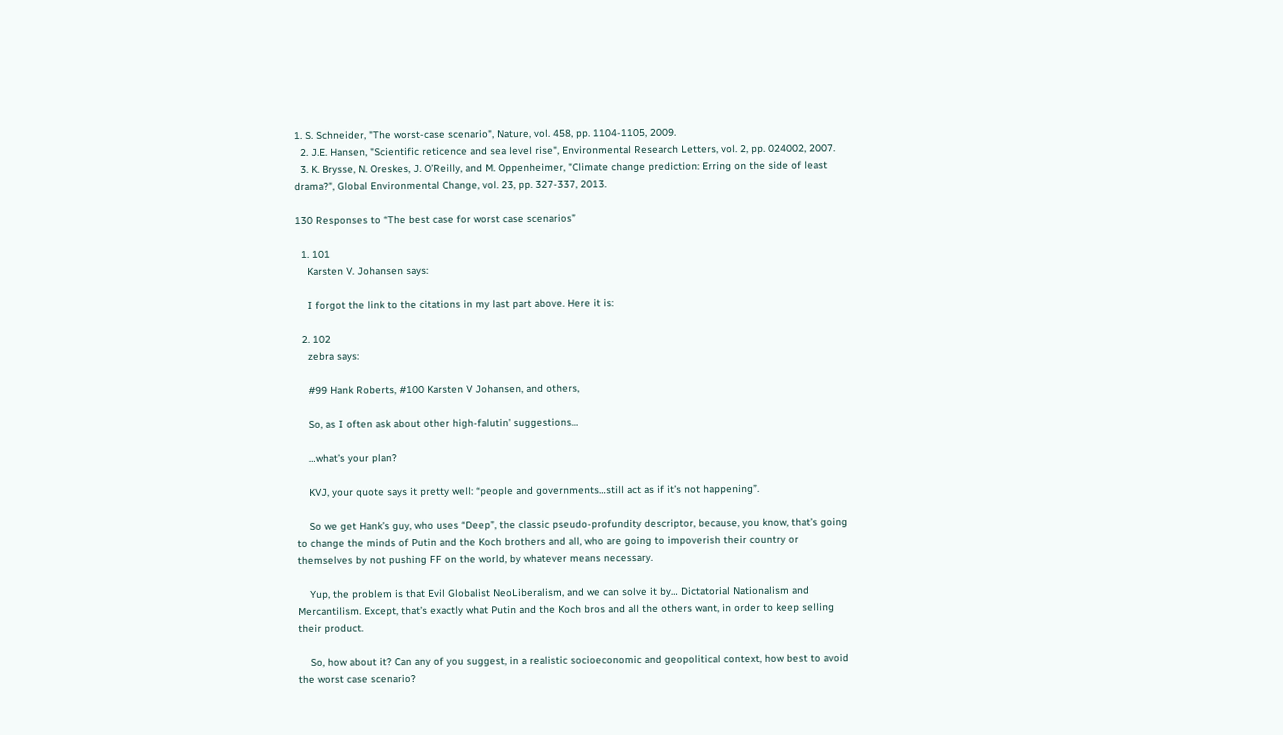1. S. Schneider, "The worst-case scenario", Nature, vol. 458, pp. 1104-1105, 2009.
  2. J.E. Hansen, "Scientific reticence and sea level rise", Environmental Research Letters, vol. 2, pp. 024002, 2007.
  3. K. Brysse, N. Oreskes, J. O’Reilly, and M. Oppenheimer, "Climate change prediction: Erring on the side of least drama?", Global Environmental Change, vol. 23, pp. 327-337, 2013.

130 Responses to “The best case for worst case scenarios”

  1. 101
    Karsten V. Johansen says:

    I forgot the link to the citations in my last part above. Here it is:

  2. 102
    zebra says:

    #99 Hank Roberts, #100 Karsten V Johansen, and others,

    So, as I often ask about other high-falutin’ suggestions…

    …what’s your plan?

    KVJ, your quote says it pretty well: “people and governments…still act as if it’s not happening”.

    So we get Hank’s guy, who uses “Deep”, the classic pseudo-profundity descriptor, because, you know, that’s going to change the minds of Putin and the Koch brothers and all, who are going to impoverish their country or themselves by not pushing FF on the world, by whatever means necessary.

    Yup, the problem is that Evil Globalist NeoLiberalism, and we can solve it by… Dictatorial Nationalism and Mercantilism. Except, that’s exactly what Putin and the Koch bros and all the others want, in order to keep selling their product.

    So, how about it? Can any of you suggest, in a realistic socioeconomic and geopolitical context, how best to avoid the worst case scenario?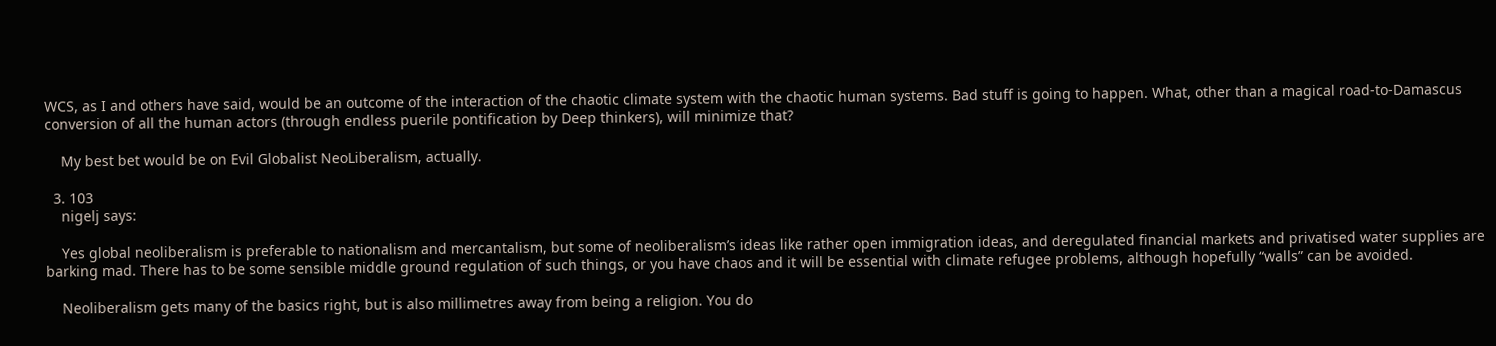WCS, as I and others have said, would be an outcome of the interaction of the chaotic climate system with the chaotic human systems. Bad stuff is going to happen. What, other than a magical road-to-Damascus conversion of all the human actors (through endless puerile pontification by Deep thinkers), will minimize that?

    My best bet would be on Evil Globalist NeoLiberalism, actually.

  3. 103
    nigelj says:

    Yes global neoliberalism is preferable to nationalism and mercantalism, but some of neoliberalism’s ideas like rather open immigration ideas, and deregulated financial markets and privatised water supplies are barking mad. There has to be some sensible middle ground regulation of such things, or you have chaos and it will be essential with climate refugee problems, although hopefully “walls” can be avoided.

    Neoliberalism gets many of the basics right, but is also millimetres away from being a religion. You do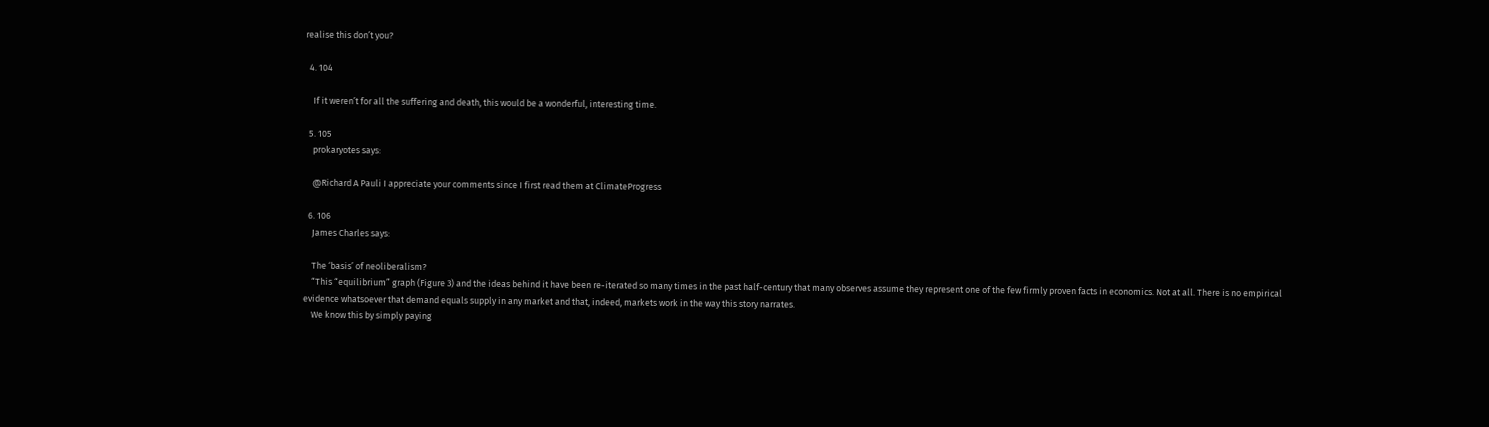realise this don’t you?

  4. 104

    If it weren’t for all the suffering and death, this would be a wonderful, interesting time.

  5. 105
    prokaryotes says:

    @Richard A Pauli I appreciate your comments since I first read them at ClimateProgress

  6. 106
    James Charles says:

    The ‘basis’ of neoliberalism?
    “This “equilibrium” graph (Figure 3) and the ideas behind it have been re-iterated so many times in the past half-century that many observes assume they represent one of the few firmly proven facts in economics. Not at all. There is no empirical evidence whatsoever that demand equals supply in any market and that, indeed, markets work in the way this story narrates.
    We know this by simply paying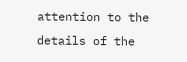attention to the details of the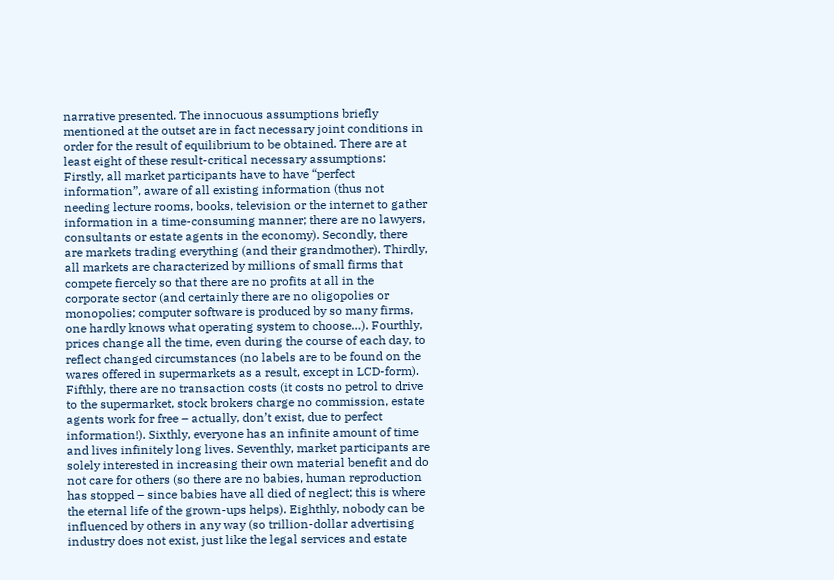narrative presented. The innocuous assumptions briefly mentioned at the outset are in fact necessary joint conditions in order for the result of equilibrium to be obtained. There are at least eight of these result-critical necessary assumptions: Firstly, all market participants have to have “perfect information”, aware of all existing information (thus not needing lecture rooms, books, television or the internet to gather information in a time-consuming manner; there are no lawyers, consultants or estate agents in the economy). Secondly, there are markets trading everything (and their grandmother). Thirdly, all markets are characterized by millions of small firms that compete fiercely so that there are no profits at all in the corporate sector (and certainly there are no oligopolies or monopolies; computer software is produced by so many firms, one hardly knows what operating system to choose…). Fourthly, prices change all the time, even during the course of each day, to reflect changed circumstances (no labels are to be found on the wares offered in supermarkets as a result, except in LCD-form). Fifthly, there are no transaction costs (it costs no petrol to drive to the supermarket, stock brokers charge no commission, estate agents work for free – actually, don’t exist, due to perfect information!). Sixthly, everyone has an infinite amount of time and lives infinitely long lives. Seventhly, market participants are solely interested in increasing their own material benefit and do not care for others (so there are no babies, human reproduction has stopped – since babies have all died of neglect; this is where the eternal life of the grown-ups helps). Eighthly, nobody can be influenced by others in any way (so trillion-dollar advertising industry does not exist, just like the legal services and estate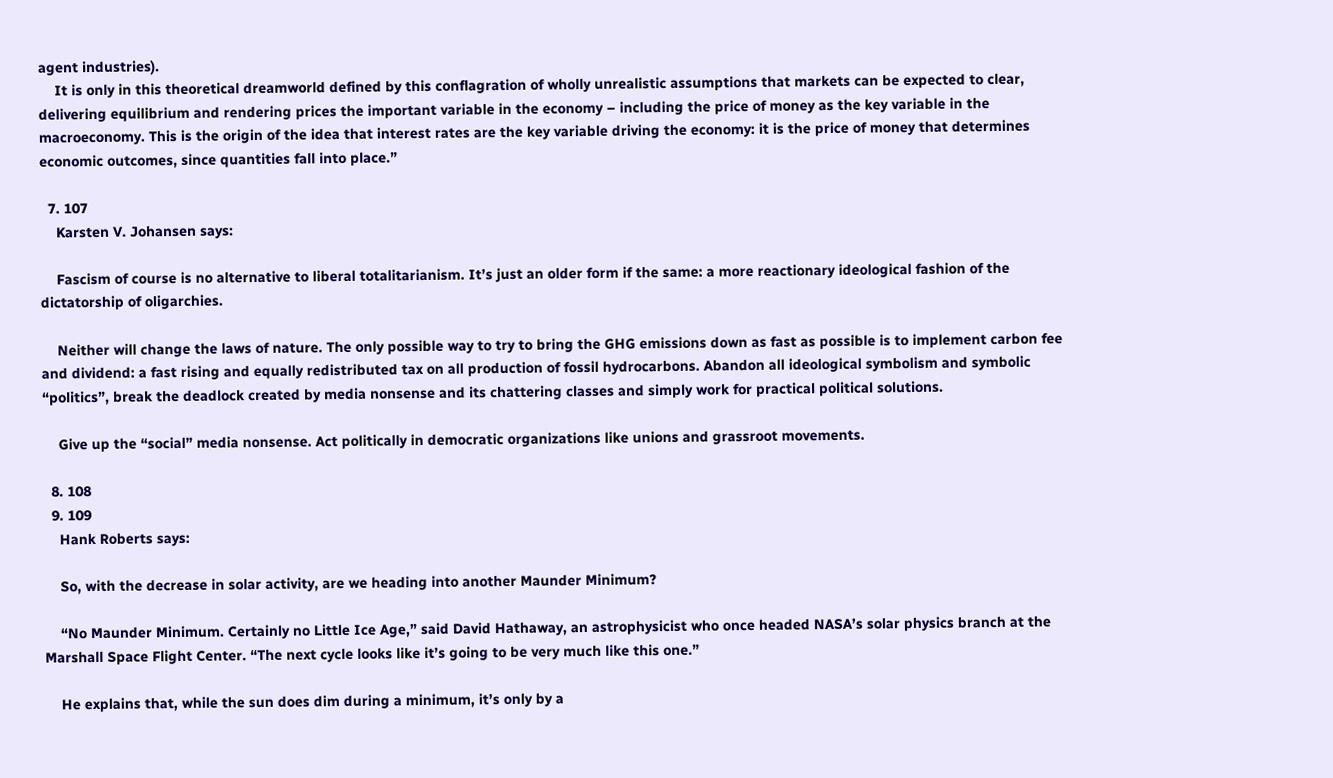agent industries).
    It is only in this theoretical dreamworld defined by this conflagration of wholly unrealistic assumptions that markets can be expected to clear, delivering equilibrium and rendering prices the important variable in the economy – including the price of money as the key variable in the macroeconomy. This is the origin of the idea that interest rates are the key variable driving the economy: it is the price of money that determines economic outcomes, since quantities fall into place.”

  7. 107
    Karsten V. Johansen says:

    Fascism of course is no alternative to liberal totalitarianism. It’s just an older form if the same: a more reactionary ideological fashion of the dictatorship of oligarchies.

    Neither will change the laws of nature. The only possible way to try to bring the GHG emissions down as fast as possible is to implement carbon fee and dividend: a fast rising and equally redistributed tax on all production of fossil hydrocarbons. Abandon all ideological symbolism and symbolic “politics”, break the deadlock created by media nonsense and its chattering classes and simply work for practical political solutions.

    Give up the “social” media nonsense. Act politically in democratic organizations like unions and grassroot movements.

  8. 108
  9. 109
    Hank Roberts says:

    So, with the decrease in solar activity, are we heading into another Maunder Minimum?

    “No Maunder Minimum. Certainly no Little Ice Age,” said David Hathaway, an astrophysicist who once headed NASA’s solar physics branch at the Marshall Space Flight Center. “The next cycle looks like it’s going to be very much like this one.”

    He explains that, while the sun does dim during a minimum, it’s only by a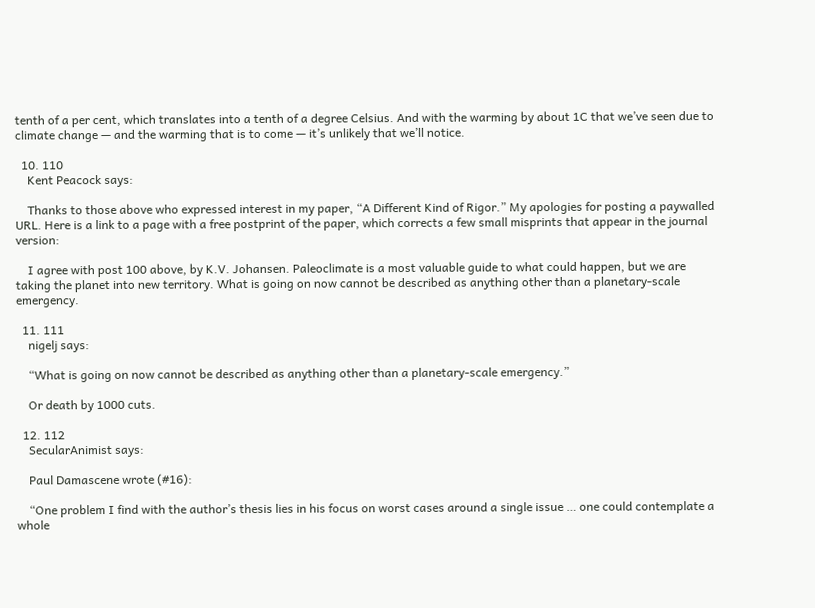tenth of a per cent, which translates into a tenth of a degree Celsius. And with the warming by about 1C that we’ve seen due to climate change — and the warming that is to come — it’s unlikely that we’ll notice.

  10. 110
    Kent Peacock says:

    Thanks to those above who expressed interest in my paper, “A Different Kind of Rigor.” My apologies for posting a paywalled URL. Here is a link to a page with a free postprint of the paper, which corrects a few small misprints that appear in the journal version:

    I agree with post 100 above, by K.V. Johansen. Paleoclimate is a most valuable guide to what could happen, but we are taking the planet into new territory. What is going on now cannot be described as anything other than a planetary-scale emergency.

  11. 111
    nigelj says:

    “What is going on now cannot be described as anything other than a planetary-scale emergency.”

    Or death by 1000 cuts.

  12. 112
    SecularAnimist says:

    Paul Damascene wrote (#16):

    “One problem I find with the author’s thesis lies in his focus on worst cases around a single issue … one could contemplate a whole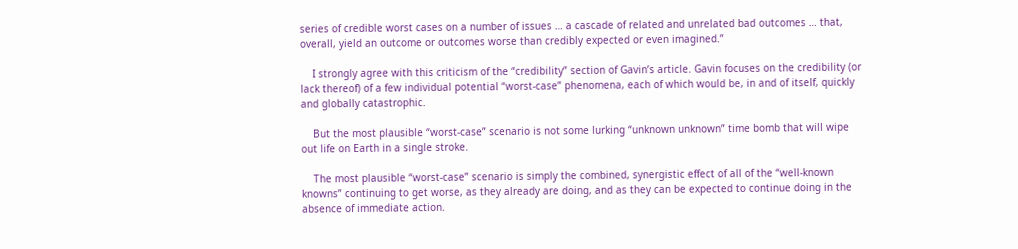series of credible worst cases on a number of issues … a cascade of related and unrelated bad outcomes … that, overall, yield an outcome or outcomes worse than credibly expected or even imagined.”

    I strongly agree with this criticism of the “credibility” section of Gavin’s article. Gavin focuses on the credibility (or lack thereof) of a few individual potential “worst-case” phenomena, each of which would be, in and of itself, quickly and globally catastrophic.

    But the most plausible “worst-case” scenario is not some lurking “unknown unknown” time bomb that will wipe out life on Earth in a single stroke.

    The most plausible “worst-case” scenario is simply the combined, synergistic effect of all of the “well-known knowns” continuing to get worse, as they already are doing, and as they can be expected to continue doing in the absence of immediate action.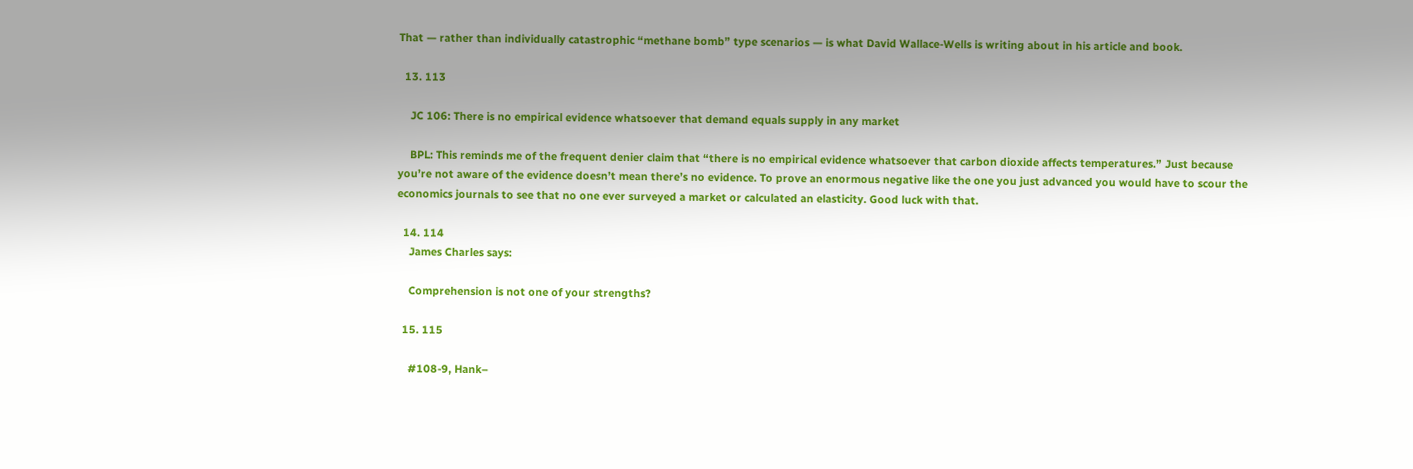That — rather than individually catastrophic “methane bomb” type scenarios — is what David Wallace-Wells is writing about in his article and book.

  13. 113

    JC 106: There is no empirical evidence whatsoever that demand equals supply in any market

    BPL: This reminds me of the frequent denier claim that “there is no empirical evidence whatsoever that carbon dioxide affects temperatures.” Just because you’re not aware of the evidence doesn’t mean there’s no evidence. To prove an enormous negative like the one you just advanced you would have to scour the economics journals to see that no one ever surveyed a market or calculated an elasticity. Good luck with that.

  14. 114
    James Charles says:

    Comprehension is not one of your strengths?

  15. 115

    #108-9, Hank–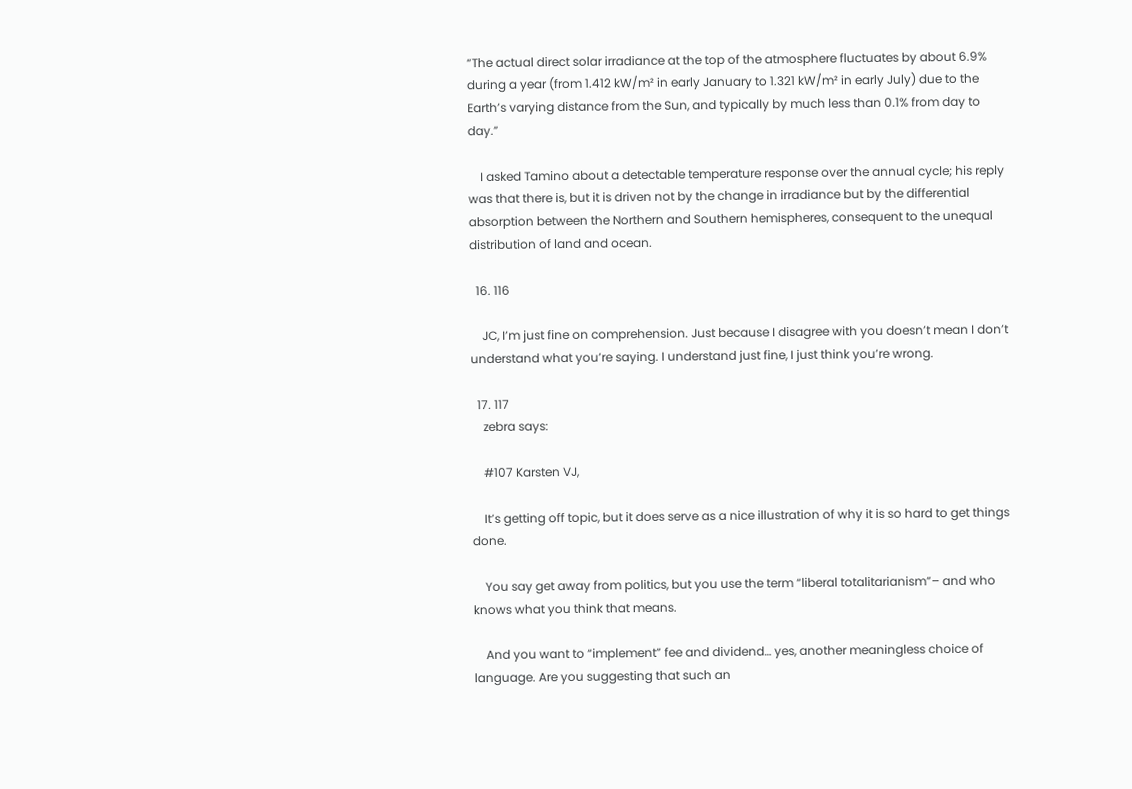“The actual direct solar irradiance at the top of the atmosphere fluctuates by about 6.9% during a year (from 1.412 kW/m² in early January to 1.321 kW/m² in early July) due to the Earth’s varying distance from the Sun, and typically by much less than 0.1% from day to day.”

    I asked Tamino about a detectable temperature response over the annual cycle; his reply was that there is, but it is driven not by the change in irradiance but by the differential absorption between the Northern and Southern hemispheres, consequent to the unequal distribution of land and ocean.

  16. 116

    JC, I’m just fine on comprehension. Just because I disagree with you doesn’t mean I don’t understand what you’re saying. I understand just fine, I just think you’re wrong.

  17. 117
    zebra says:

    #107 Karsten VJ,

    It’s getting off topic, but it does serve as a nice illustration of why it is so hard to get things done.

    You say get away from politics, but you use the term “liberal totalitarianism”– and who knows what you think that means.

    And you want to “implement” fee and dividend… yes, another meaningless choice of language. Are you suggesting that such an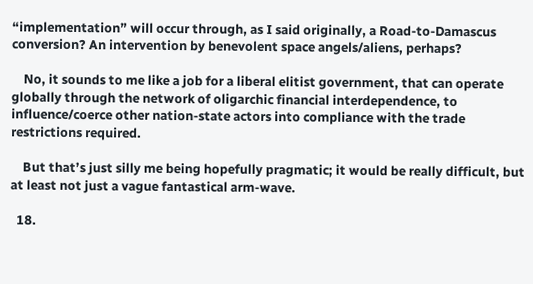“implementation” will occur through, as I said originally, a Road-to-Damascus conversion? An intervention by benevolent space angels/aliens, perhaps?

    No, it sounds to me like a job for a liberal elitist government, that can operate globally through the network of oligarchic financial interdependence, to influence/coerce other nation-state actors into compliance with the trade restrictions required.

    But that’s just silly me being hopefully pragmatic; it would be really difficult, but at least not just a vague fantastical arm-wave.

  18.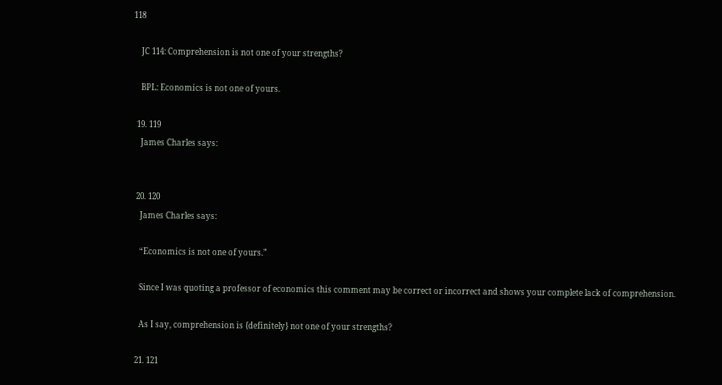118

    JC 114: Comprehension is not one of your strengths?

    BPL: Economics is not one of yours.

  19. 119
    James Charles says:


  20. 120
    James Charles says:

    “Economics is not one of yours.”

    Since I was quoting a professor of economics this comment may be correct or incorrect and shows your complete lack of comprehension.

    As I say, comprehension is {definitely} not one of your strengths?

  21. 121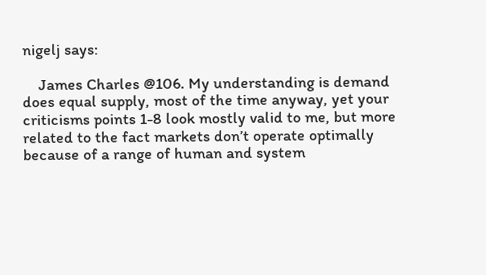nigelj says:

    James Charles @106. My understanding is demand does equal supply, most of the time anyway, yet your criticisms points 1-8 look mostly valid to me, but more related to the fact markets don’t operate optimally because of a range of human and system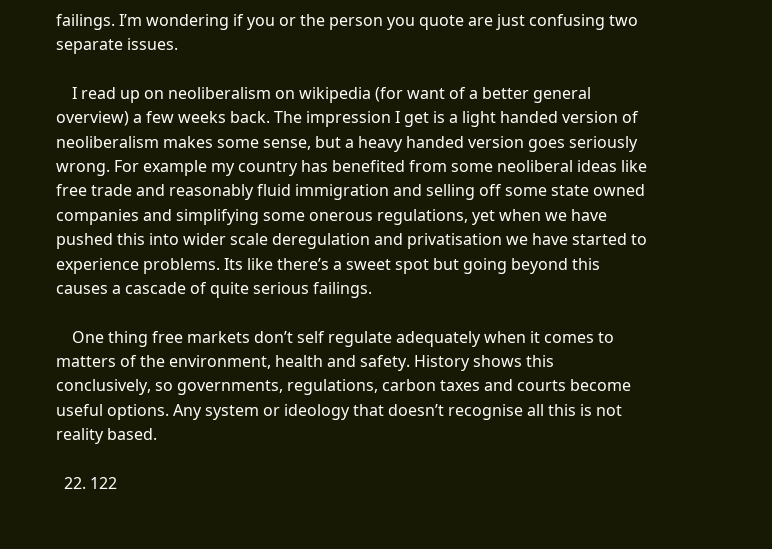failings. I’m wondering if you or the person you quote are just confusing two separate issues.

    I read up on neoliberalism on wikipedia (for want of a better general overview) a few weeks back. The impression I get is a light handed version of neoliberalism makes some sense, but a heavy handed version goes seriously wrong. For example my country has benefited from some neoliberal ideas like free trade and reasonably fluid immigration and selling off some state owned companies and simplifying some onerous regulations, yet when we have pushed this into wider scale deregulation and privatisation we have started to experience problems. Its like there’s a sweet spot but going beyond this causes a cascade of quite serious failings.

    One thing free markets don’t self regulate adequately when it comes to matters of the environment, health and safety. History shows this conclusively, so governments, regulations, carbon taxes and courts become useful options. Any system or ideology that doesn’t recognise all this is not reality based.

  22. 122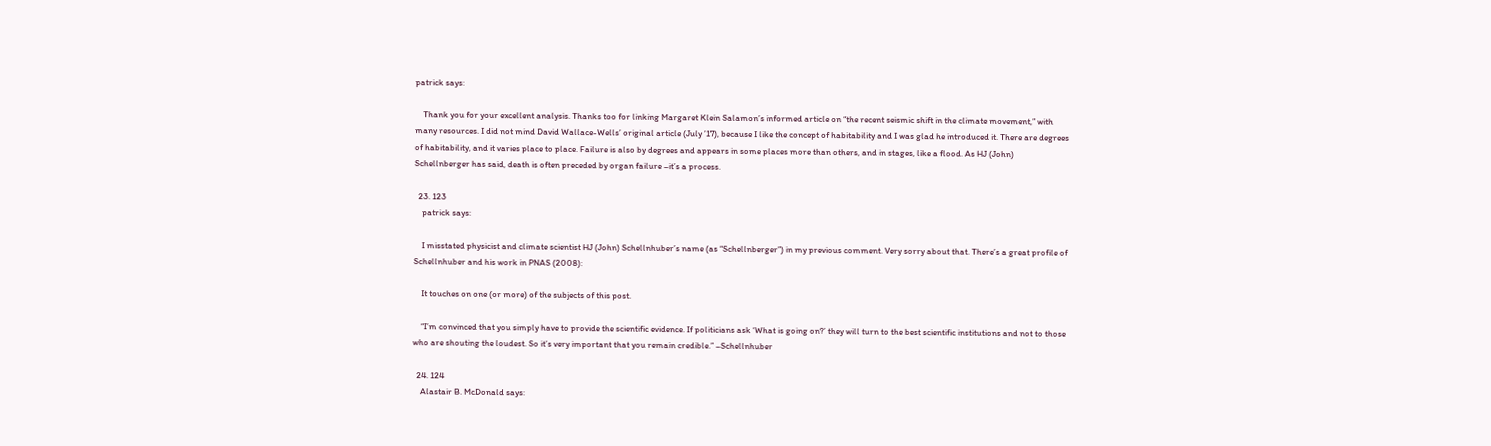patrick says:

    Thank you for your excellent analysis. Thanks too for linking Margaret Klein Salamon’s informed article on “the recent seismic shift in the climate movement,” with many resources. I did not mind David Wallace-Wells’ original article (July ’17), because I like the concept of habitability and I was glad he introduced it. There are degrees of habitability, and it varies place to place. Failure is also by degrees and appears in some places more than others, and in stages, like a flood. As HJ (John) Schellnberger has said, death is often preceded by organ failure –it’s a process.

  23. 123
    patrick says:

    I misstated physicist and climate scientist HJ (John) Schellnhuber’s name (as “Schellnberger”) in my previous comment. Very sorry about that. There’s a great profile of Schellnhuber and his work in PNAS (2008):

    It touches on one (or more) of the subjects of this post.

    “I’m convinced that you simply have to provide the scientific evidence. If politicians ask ‘What is going on?’ they will turn to the best scientific institutions and not to those who are shouting the loudest. So it’s very important that you remain credible.” –Schellnhuber

  24. 124
    Alastair B. McDonald says: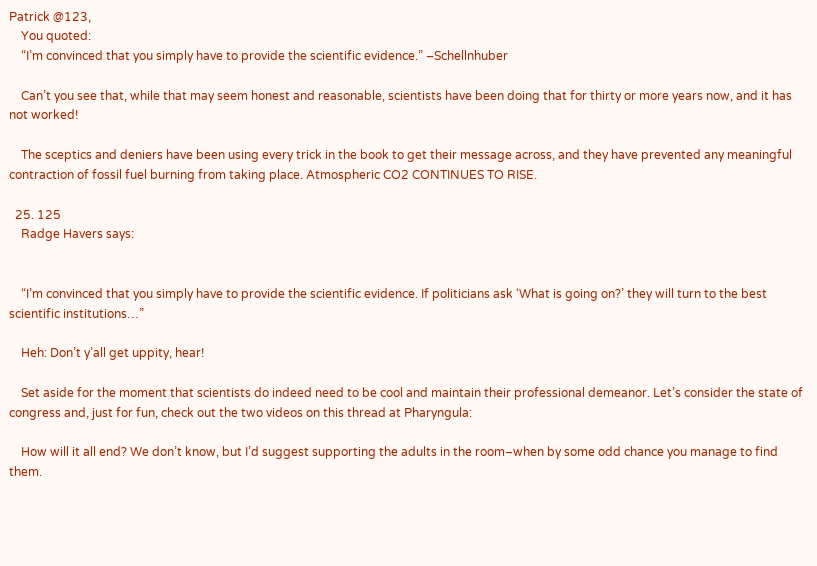Patrick @123,
    You quoted:
    “I’m convinced that you simply have to provide the scientific evidence.” –Schellnhuber

    Can’t you see that, while that may seem honest and reasonable, scientists have been doing that for thirty or more years now, and it has not worked!

    The sceptics and deniers have been using every trick in the book to get their message across, and they have prevented any meaningful contraction of fossil fuel burning from taking place. Atmospheric CO2 CONTINUES TO RISE.

  25. 125
    Radge Havers says:


    “I’m convinced that you simply have to provide the scientific evidence. If politicians ask ‘What is going on?’ they will turn to the best scientific institutions…”

    Heh: Don’t y’all get uppity, hear!

    Set aside for the moment that scientists do indeed need to be cool and maintain their professional demeanor. Let’s consider the state of congress and, just for fun, check out the two videos on this thread at Pharyngula:

    How will it all end? We don’t know, but I’d suggest supporting the adults in the room–when by some odd chance you manage to find them.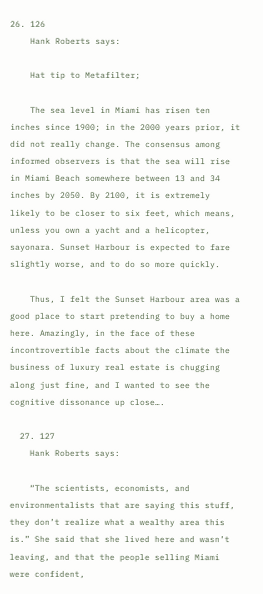26. 126
    Hank Roberts says:

    Hat tip to Metafilter;

    The sea level in Miami has risen ten inches since 1900; in the 2000 years prior, it did not really change. The consensus among informed observers is that the sea will rise in Miami Beach somewhere between 13 and 34 inches by 2050. By 2100, it is extremely likely to be closer to six feet, which means, unless you own a yacht and a helicopter, sayonara. Sunset Harbour is expected to fare slightly worse, and to do so more quickly.

    Thus, I felt the Sunset Harbour area was a good place to start pretending to buy a home here. Amazingly, in the face of these incontrovertible facts about the climate the business of luxury real estate is chugging along just fine, and I wanted to see the cognitive dissonance up close….

  27. 127
    Hank Roberts says:

    “The scientists, economists, and environmentalists that are saying this stuff, they don’t realize what a wealthy area this is.” She said that she lived here and wasn’t leaving, and that the people selling Miami were confident,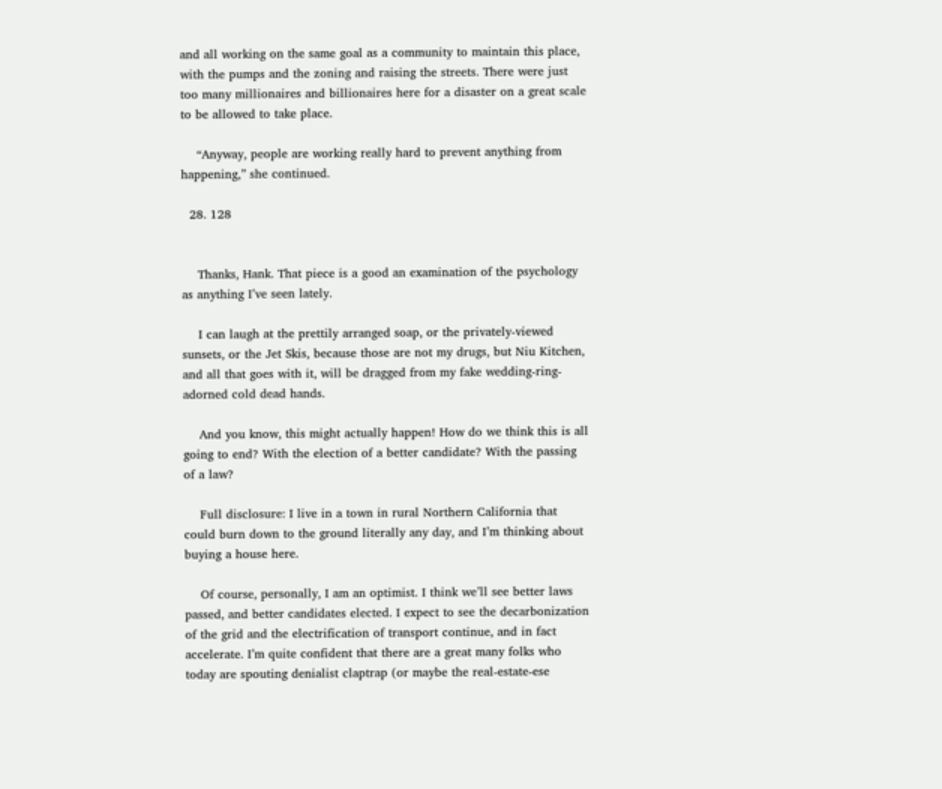and all working on the same goal as a community to maintain this place, with the pumps and the zoning and raising the streets. There were just too many millionaires and billionaires here for a disaster on a great scale to be allowed to take place.

    “Anyway, people are working really hard to prevent anything from happening,” she continued.

  28. 128


    Thanks, Hank. That piece is a good an examination of the psychology as anything I’ve seen lately.

    I can laugh at the prettily arranged soap, or the privately-viewed sunsets, or the Jet Skis, because those are not my drugs, but Niu Kitchen, and all that goes with it, will be dragged from my fake wedding-ring-adorned cold dead hands.

    And you know, this might actually happen! How do we think this is all going to end? With the election of a better candidate? With the passing of a law?

    Full disclosure: I live in a town in rural Northern California that could burn down to the ground literally any day, and I’m thinking about buying a house here.

    Of course, personally, I am an optimist. I think we’ll see better laws passed, and better candidates elected. I expect to see the decarbonization of the grid and the electrification of transport continue, and in fact accelerate. I’m quite confident that there are a great many folks who today are spouting denialist claptrap (or maybe the real-estate-ese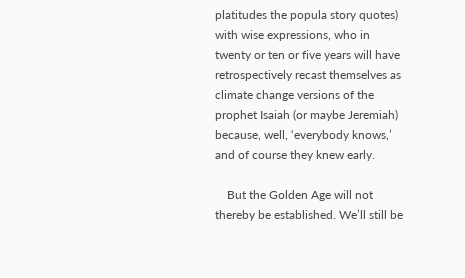platitudes the popula story quotes) with wise expressions, who in twenty or ten or five years will have retrospectively recast themselves as climate change versions of the prophet Isaiah (or maybe Jeremiah) because, well, ‘everybody knows,’ and of course they knew early.

    But the Golden Age will not thereby be established. We’ll still be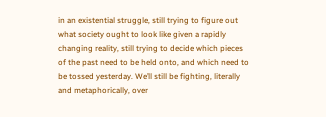in an existential struggle, still trying to figure out what society ought to look like given a rapidly changing reality, still trying to decide which pieces of the past need to be held onto, and which need to be tossed yesterday. We’ll still be fighting, literally and metaphorically, over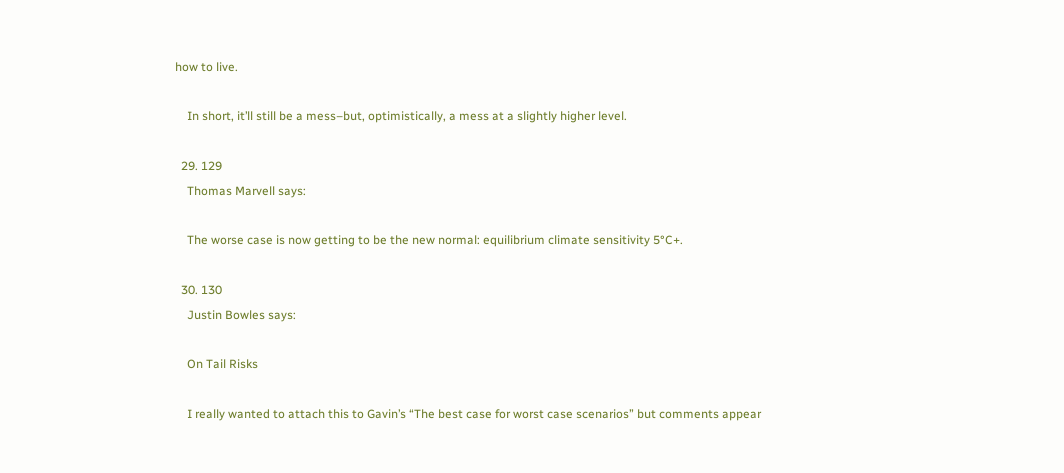how to live.

    In short, it’ll still be a mess–but, optimistically, a mess at a slightly higher level.

  29. 129
    Thomas Marvell says:

    The worse case is now getting to be the new normal: equilibrium climate sensitivity 5°C+.

  30. 130
    Justin Bowles says:

    On Tail Risks

    I really wanted to attach this to Gavin’s “The best case for worst case scenarios” but comments appear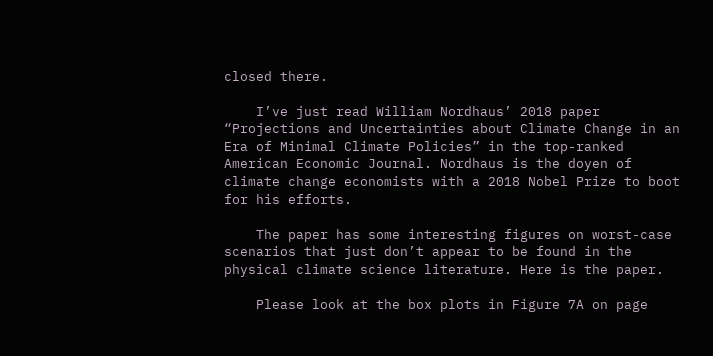closed there.

    I’ve just read William Nordhaus’ 2018 paper “Projections and Uncertainties about Climate Change in an Era of Minimal Climate Policies” in the top-ranked American Economic Journal. Nordhaus is the doyen of climate change economists with a 2018 Nobel Prize to boot for his efforts.

    The paper has some interesting figures on worst-case scenarios that just don’t appear to be found in the physical climate science literature. Here is the paper.

    Please look at the box plots in Figure 7A on page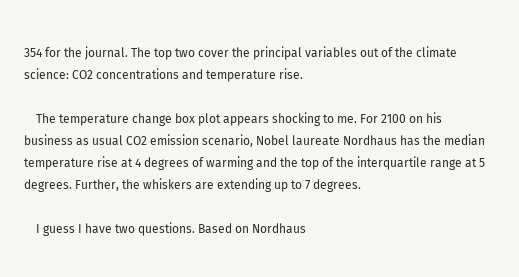354 for the journal. The top two cover the principal variables out of the climate science: CO2 concentrations and temperature rise.

    The temperature change box plot appears shocking to me. For 2100 on his business as usual CO2 emission scenario, Nobel laureate Nordhaus has the median temperature rise at 4 degrees of warming and the top of the interquartile range at 5 degrees. Further, the whiskers are extending up to 7 degrees.

    I guess I have two questions. Based on Nordhaus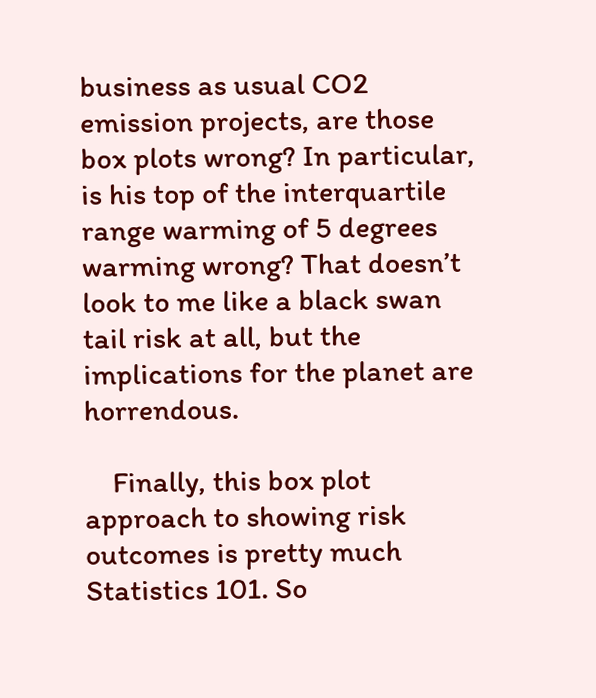business as usual CO2 emission projects, are those box plots wrong? In particular, is his top of the interquartile range warming of 5 degrees warming wrong? That doesn’t look to me like a black swan tail risk at all, but the implications for the planet are horrendous.

    Finally, this box plot approach to showing risk outcomes is pretty much Statistics 101. So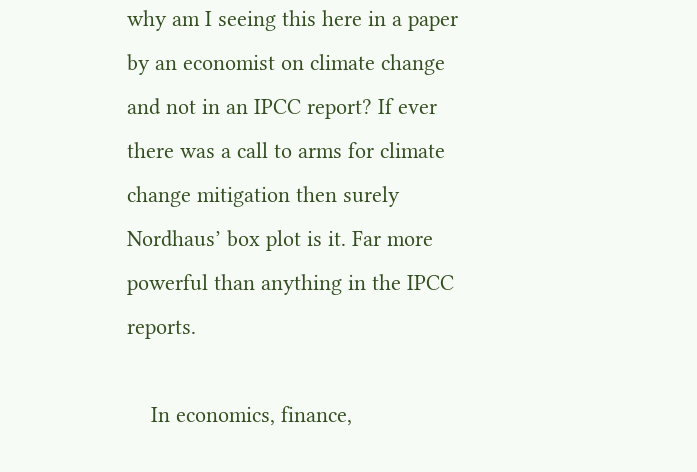why am I seeing this here in a paper by an economist on climate change and not in an IPCC report? If ever there was a call to arms for climate change mitigation then surely Nordhaus’ box plot is it. Far more powerful than anything in the IPCC reports.

    In economics, finance,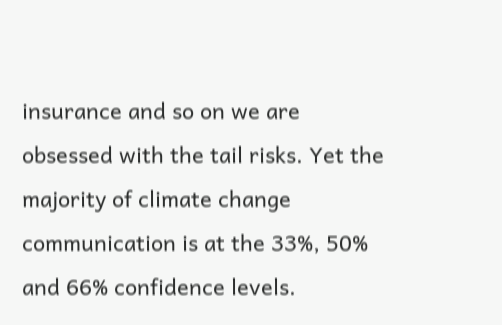insurance and so on we are obsessed with the tail risks. Yet the majority of climate change communication is at the 33%, 50% and 66% confidence levels.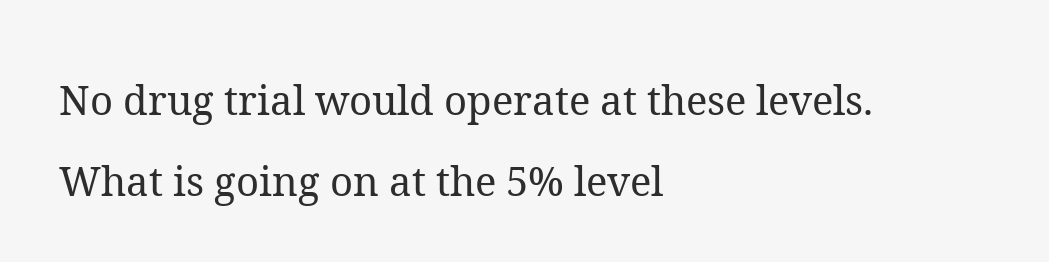No drug trial would operate at these levels. What is going on at the 5% level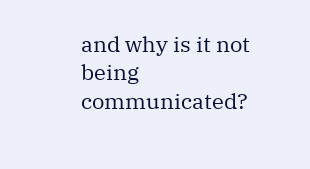and why is it not being communicated?